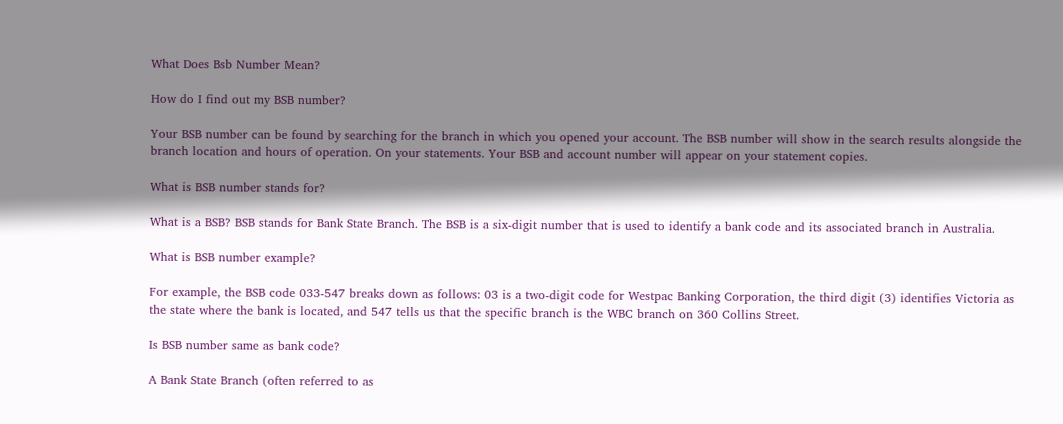What Does Bsb Number Mean?

How do I find out my BSB number?

Your BSB number can be found by searching for the branch in which you opened your account. The BSB number will show in the search results alongside the branch location and hours of operation. On your statements. Your BSB and account number will appear on your statement copies.

What is BSB number stands for?

What is a BSB? BSB stands for Bank State Branch. The BSB is a six-digit number that is used to identify a bank code and its associated branch in Australia.

What is BSB number example?

For example, the BSB code 033-547 breaks down as follows: 03 is a two-digit code for Westpac Banking Corporation, the third digit (3) identifies Victoria as the state where the bank is located, and 547 tells us that the specific branch is the WBC branch on 360 Collins Street.

Is BSB number same as bank code?

A Bank State Branch (often referred to as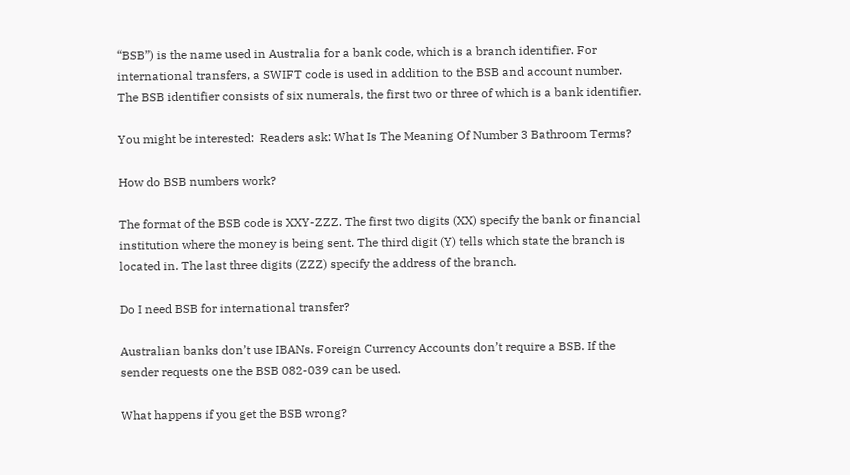“BSB”) is the name used in Australia for a bank code, which is a branch identifier. For international transfers, a SWIFT code is used in addition to the BSB and account number. The BSB identifier consists of six numerals, the first two or three of which is a bank identifier.

You might be interested:  Readers ask: What Is The Meaning Of Number 3 Bathroom Terms?

How do BSB numbers work?

The format of the BSB code is XXY-ZZZ. The first two digits (XX) specify the bank or financial institution where the money is being sent. The third digit (Y) tells which state the branch is located in. The last three digits (ZZZ) specify the address of the branch.

Do I need BSB for international transfer?

Australian banks don’t use IBANs. Foreign Currency Accounts don’t require a BSB. If the sender requests one the BSB 082-039 can be used.

What happens if you get the BSB wrong?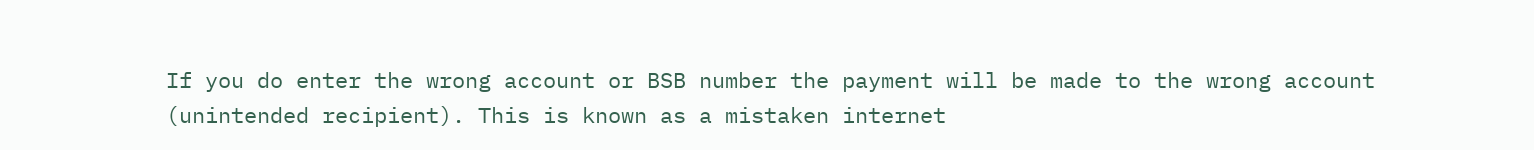If you do enter the wrong account or BSB number the payment will be made to the wrong account (unintended recipient). This is known as a mistaken internet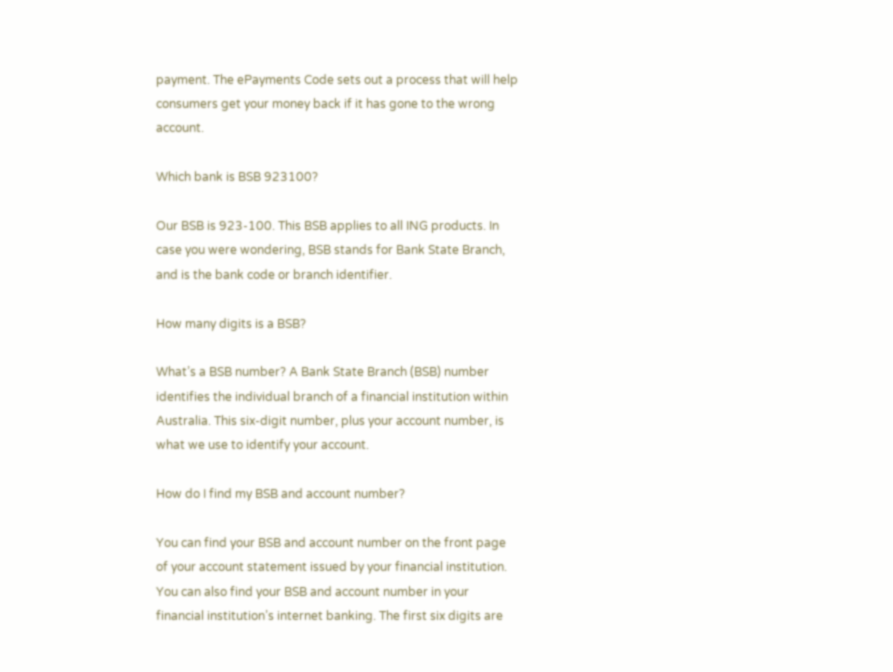payment. The ePayments Code sets out a process that will help consumers get your money back if it has gone to the wrong account.

Which bank is BSB 923100?

Our BSB is 923-100. This BSB applies to all ING products. In case you were wondering, BSB stands for Bank State Branch, and is the bank code or branch identifier.

How many digits is a BSB?

What’s a BSB number? A Bank State Branch (BSB) number identifies the individual branch of a financial institution within Australia. This six-digit number, plus your account number, is what we use to identify your account.

How do I find my BSB and account number?

You can find your BSB and account number on the front page of your account statement issued by your financial institution. You can also find your BSB and account number in your financial institution’s internet banking. The first six digits are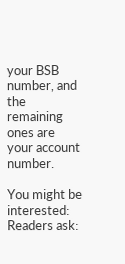your BSB number, and the remaining ones are your account number.

You might be interested:  Readers ask: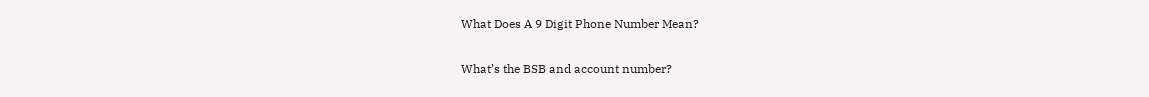What Does A 9 Digit Phone Number Mean?

What’s the BSB and account number?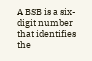A BSB is a six-digit number that identifies the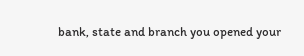bank, state and branch you opened your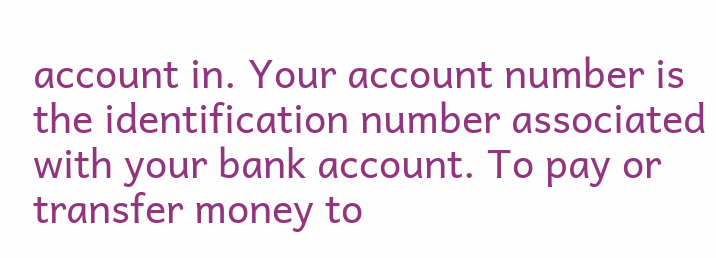account in. Your account number is the identification number associated with your bank account. To pay or transfer money to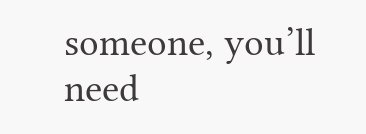someone, you’ll need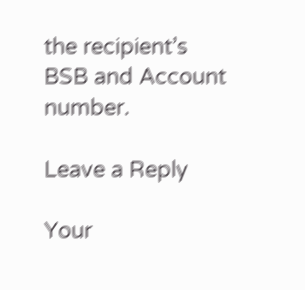the recipient’s BSB and Account number.

Leave a Reply

Your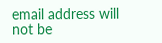email address will not be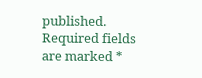published. Required fields are marked *